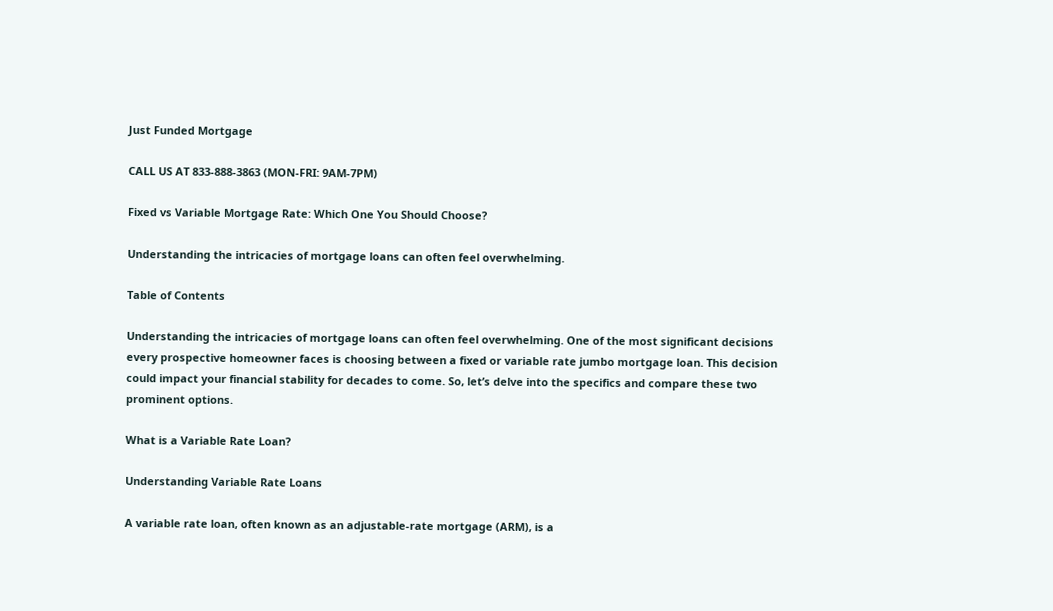Just Funded Mortgage

CALL US AT 833-888-3863 (MON-FRI: 9AM-7PM)

Fixed vs Variable Mortgage Rate: Which One You Should Choose?

Understanding the intricacies of mortgage loans can often feel overwhelming.

Table of Contents

Understanding the intricacies of mortgage loans can often feel overwhelming. One of the most significant decisions every prospective homeowner faces is choosing between a fixed or variable rate jumbo mortgage loan. This decision could impact your financial stability for decades to come. So, let’s delve into the specifics and compare these two prominent options.

What is a Variable Rate Loan?

Understanding Variable Rate Loans

A variable rate loan, often known as an adjustable-rate mortgage (ARM), is a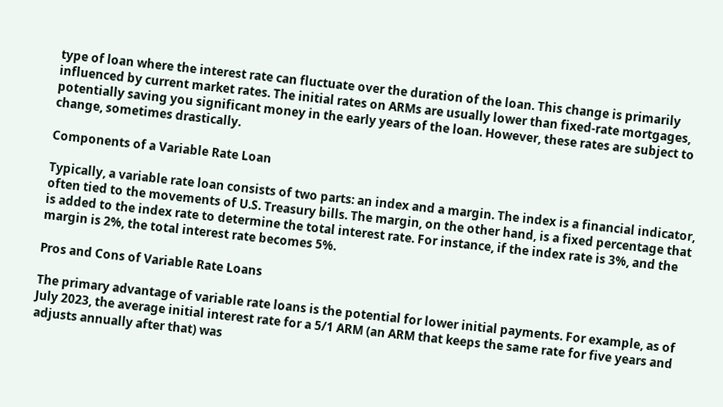type of loan where the interest rate can fluctuate over the duration of the loan. This change is primarily influenced by current market rates. The initial rates on ARMs are usually lower than fixed-rate mortgages, potentially saving you significant money in the early years of the loan. However, these rates are subject to change, sometimes drastically.

Components of a Variable Rate Loan

Typically, a variable rate loan consists of two parts: an index and a margin. The index is a financial indicator, often tied to the movements of U.S. Treasury bills. The margin, on the other hand, is a fixed percentage that is added to the index rate to determine the total interest rate. For instance, if the index rate is 3%, and the margin is 2%, the total interest rate becomes 5%.

Pros and Cons of Variable Rate Loans

The primary advantage of variable rate loans is the potential for lower initial payments. For example, as of July 2023, the average initial interest rate for a 5/1 ARM (an ARM that keeps the same rate for five years and adjusts annually after that) was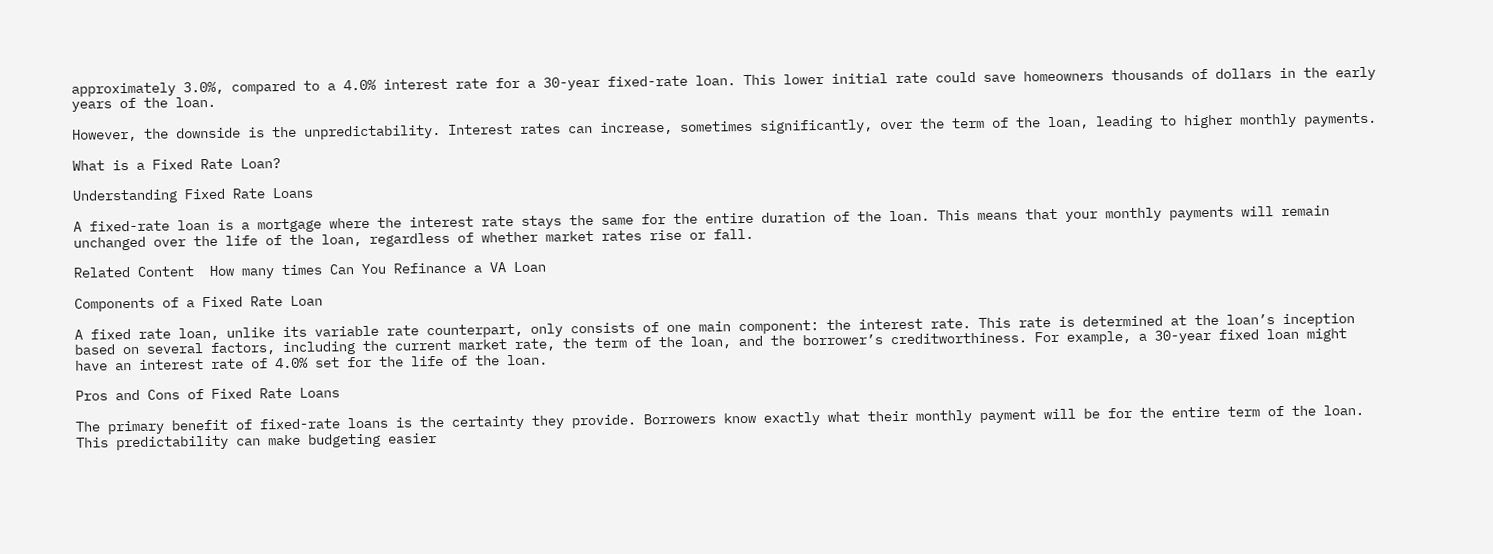approximately 3.0%, compared to a 4.0% interest rate for a 30-year fixed-rate loan. This lower initial rate could save homeowners thousands of dollars in the early years of the loan.

However, the downside is the unpredictability. Interest rates can increase, sometimes significantly, over the term of the loan, leading to higher monthly payments.

What is a Fixed Rate Loan?

Understanding Fixed Rate Loans

A fixed-rate loan is a mortgage where the interest rate stays the same for the entire duration of the loan. This means that your monthly payments will remain unchanged over the life of the loan, regardless of whether market rates rise or fall.

Related Content  How many times Can You Refinance a VA Loan

Components of a Fixed Rate Loan

A fixed rate loan, unlike its variable rate counterpart, only consists of one main component: the interest rate. This rate is determined at the loan’s inception based on several factors, including the current market rate, the term of the loan, and the borrower’s creditworthiness. For example, a 30-year fixed loan might have an interest rate of 4.0% set for the life of the loan.

Pros and Cons of Fixed Rate Loans

The primary benefit of fixed-rate loans is the certainty they provide. Borrowers know exactly what their monthly payment will be for the entire term of the loan. This predictability can make budgeting easier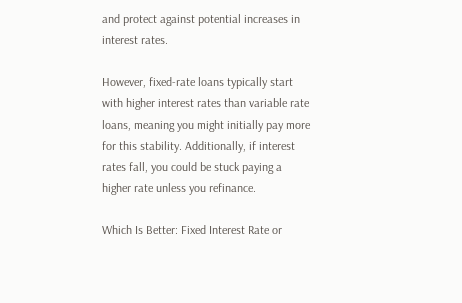and protect against potential increases in interest rates.

However, fixed-rate loans typically start with higher interest rates than variable rate loans, meaning you might initially pay more for this stability. Additionally, if interest rates fall, you could be stuck paying a higher rate unless you refinance.

Which Is Better: Fixed Interest Rate or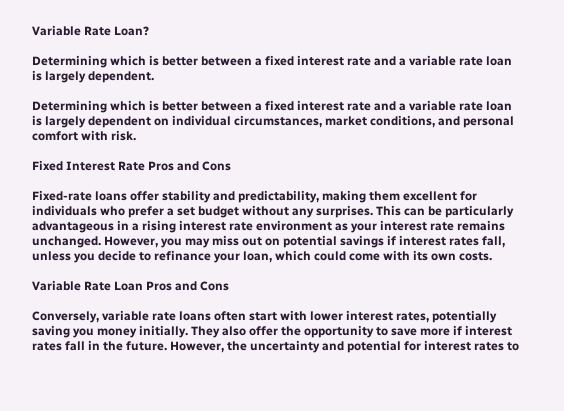Variable Rate Loan?

Determining which is better between a fixed interest rate and a variable rate loan is largely dependent.

Determining which is better between a fixed interest rate and a variable rate loan is largely dependent on individual circumstances, market conditions, and personal comfort with risk.

Fixed Interest Rate Pros and Cons

Fixed-rate loans offer stability and predictability, making them excellent for individuals who prefer a set budget without any surprises. This can be particularly advantageous in a rising interest rate environment as your interest rate remains unchanged. However, you may miss out on potential savings if interest rates fall, unless you decide to refinance your loan, which could come with its own costs.

Variable Rate Loan Pros and Cons

Conversely, variable rate loans often start with lower interest rates, potentially saving you money initially. They also offer the opportunity to save more if interest rates fall in the future. However, the uncertainty and potential for interest rates to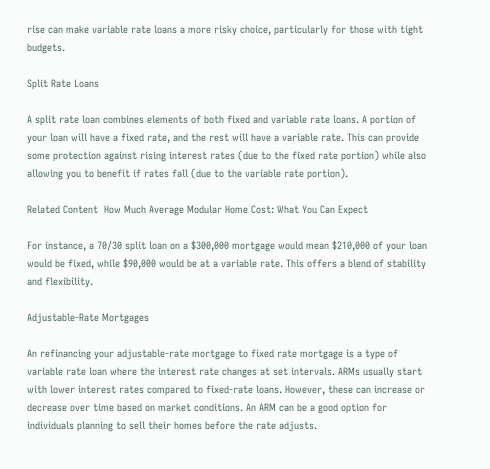rise can make variable rate loans a more risky choice, particularly for those with tight budgets.

Split Rate Loans

A split rate loan combines elements of both fixed and variable rate loans. A portion of your loan will have a fixed rate, and the rest will have a variable rate. This can provide some protection against rising interest rates (due to the fixed rate portion) while also allowing you to benefit if rates fall (due to the variable rate portion).

Related Content  How Much Average Modular Home Cost: What You Can Expect

For instance, a 70/30 split loan on a $300,000 mortgage would mean $210,000 of your loan would be fixed, while $90,000 would be at a variable rate. This offers a blend of stability and flexibility.

Adjustable-Rate Mortgages

An refinancing your adjustable-rate mortgage to fixed rate mortgage is a type of variable rate loan where the interest rate changes at set intervals. ARMs usually start with lower interest rates compared to fixed-rate loans. However, these can increase or decrease over time based on market conditions. An ARM can be a good option for individuals planning to sell their homes before the rate adjusts.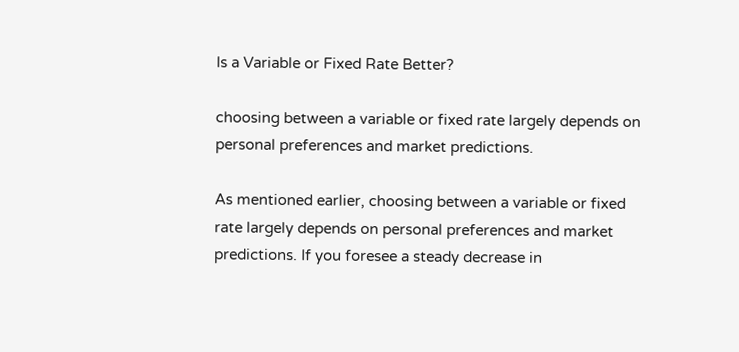Is a Variable or Fixed Rate Better?

choosing between a variable or fixed rate largely depends on personal preferences and market predictions.

As mentioned earlier, choosing between a variable or fixed rate largely depends on personal preferences and market predictions. If you foresee a steady decrease in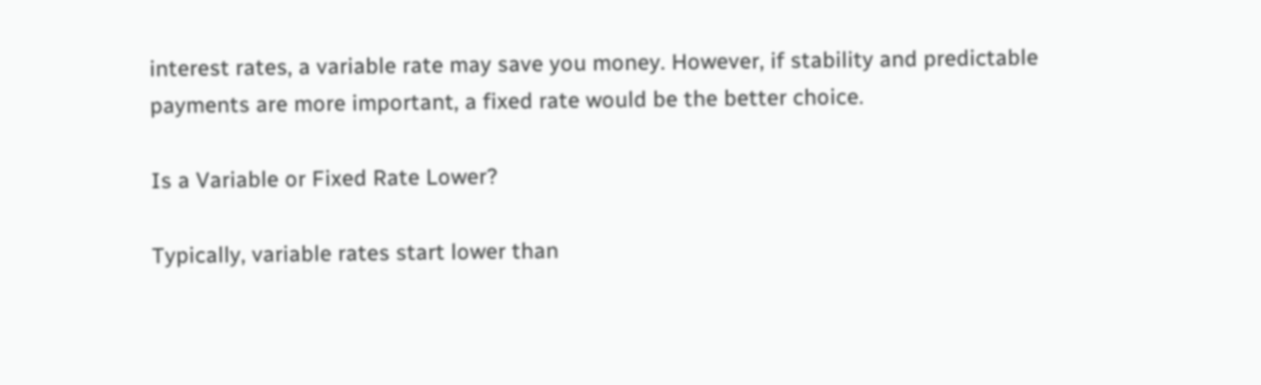interest rates, a variable rate may save you money. However, if stability and predictable payments are more important, a fixed rate would be the better choice.

Is a Variable or Fixed Rate Lower?

Typically, variable rates start lower than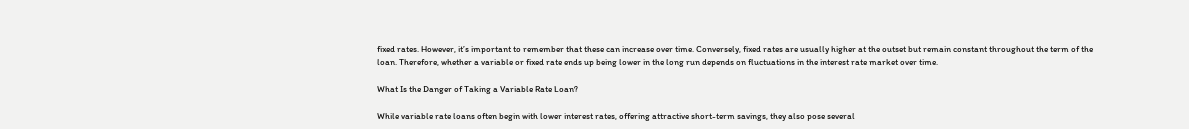fixed rates. However, it’s important to remember that these can increase over time. Conversely, fixed rates are usually higher at the outset but remain constant throughout the term of the loan. Therefore, whether a variable or fixed rate ends up being lower in the long run depends on fluctuations in the interest rate market over time.

What Is the Danger of Taking a Variable Rate Loan?

While variable rate loans often begin with lower interest rates, offering attractive short-term savings, they also pose several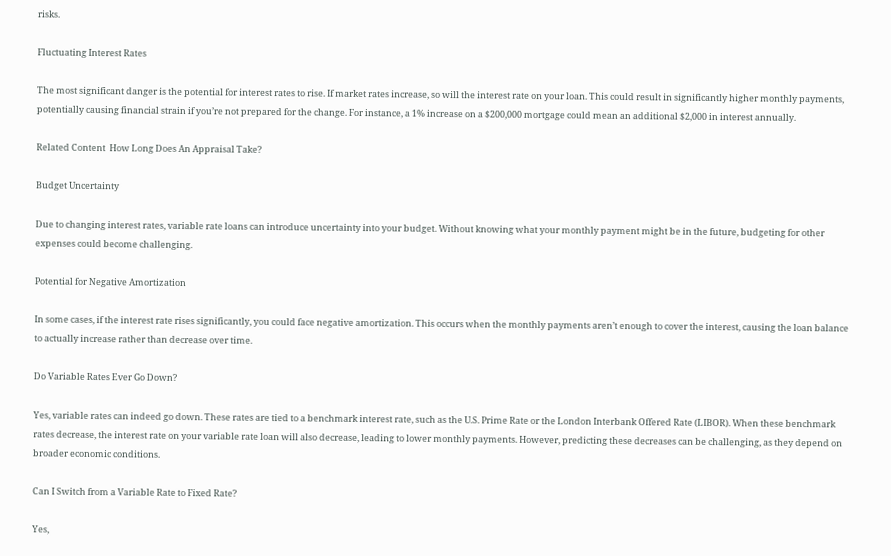risks.

Fluctuating Interest Rates

The most significant danger is the potential for interest rates to rise. If market rates increase, so will the interest rate on your loan. This could result in significantly higher monthly payments, potentially causing financial strain if you’re not prepared for the change. For instance, a 1% increase on a $200,000 mortgage could mean an additional $2,000 in interest annually.

Related Content  How Long Does An Appraisal Take?

Budget Uncertainty

Due to changing interest rates, variable rate loans can introduce uncertainty into your budget. Without knowing what your monthly payment might be in the future, budgeting for other expenses could become challenging.

Potential for Negative Amortization

In some cases, if the interest rate rises significantly, you could face negative amortization. This occurs when the monthly payments aren’t enough to cover the interest, causing the loan balance to actually increase rather than decrease over time.

Do Variable Rates Ever Go Down?

Yes, variable rates can indeed go down. These rates are tied to a benchmark interest rate, such as the U.S. Prime Rate or the London Interbank Offered Rate (LIBOR). When these benchmark rates decrease, the interest rate on your variable rate loan will also decrease, leading to lower monthly payments. However, predicting these decreases can be challenging, as they depend on broader economic conditions.

Can I Switch from a Variable Rate to Fixed Rate?

Yes,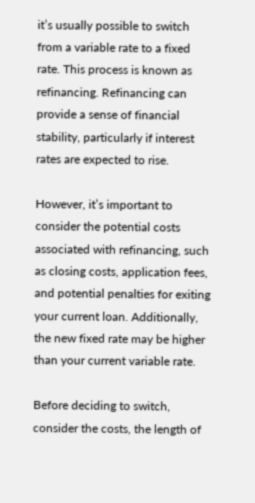it’s usually possible to switch from a variable rate to a fixed rate. This process is known as refinancing. Refinancing can provide a sense of financial stability, particularly if interest rates are expected to rise.

However, it’s important to consider the potential costs associated with refinancing, such as closing costs, application fees, and potential penalties for exiting your current loan. Additionally, the new fixed rate may be higher than your current variable rate.

Before deciding to switch, consider the costs, the length of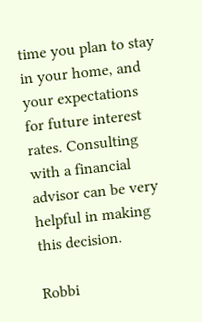time you plan to stay in your home, and your expectations for future interest rates. Consulting with a financial advisor can be very helpful in making this decision.

Robbi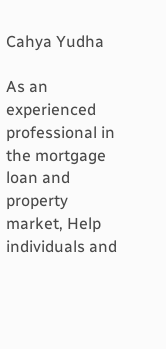Cahya Yudha

As an experienced professional in the mortgage loan and property market, Help individuals and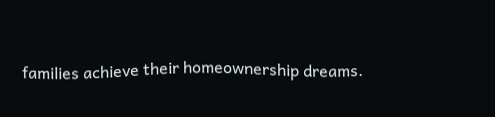families achieve their homeownership dreams.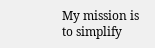My mission is to simplify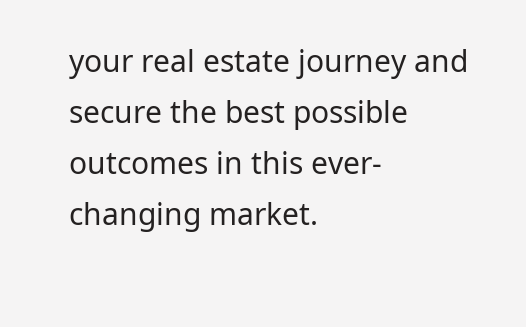your real estate journey and secure the best possible outcomes in this ever-changing market.